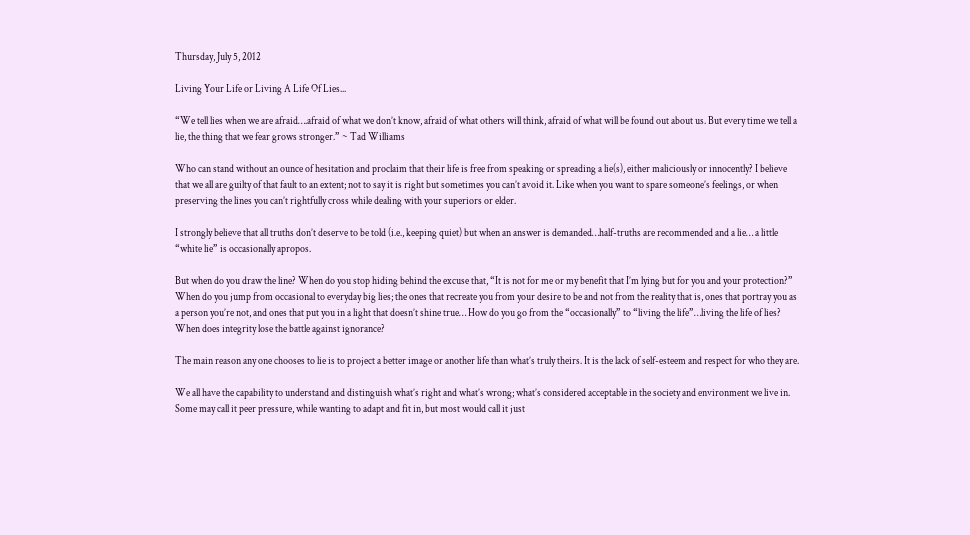Thursday, July 5, 2012

Living Your Life or Living A Life Of Lies...

“We tell lies when we are afraid….afraid of what we don’t know, afraid of what others will think, afraid of what will be found out about us. But every time we tell a lie, the thing that we fear grows stronger.” ~ Tad Williams

Who can stand without an ounce of hesitation and proclaim that their life is free from speaking or spreading a lie(s), either maliciously or innocently? I believe that we all are guilty of that fault to an extent; not to say it is right but sometimes you can’t avoid it. Like when you want to spare someone’s feelings, or when preserving the lines you can’t rightfully cross while dealing with your superiors or elder.

I strongly believe that all truths don’t deserve to be told (i.e., keeping quiet) but when an answer is demanded…half-truths are recommended and a lie… a little “white lie” is occasionally apropos.

But when do you draw the line? When do you stop hiding behind the excuse that, “It is not for me or my benefit that I’m lying but for you and your protection?” When do you jump from occasional to everyday big lies; the ones that recreate you from your desire to be and not from the reality that is, ones that portray you as a person you’re not, and ones that put you in a light that doesn’t shine true… How do you go from the “occasionally” to “living the life”…living the life of lies? When does integrity lose the battle against ignorance?

The main reason any one chooses to lie is to project a better image or another life than what’s truly theirs. It is the lack of self-esteem and respect for who they are.

We all have the capability to understand and distinguish what’s right and what’s wrong; what’s considered acceptable in the society and environment we live in. Some may call it peer pressure, while wanting to adapt and fit in, but most would call it just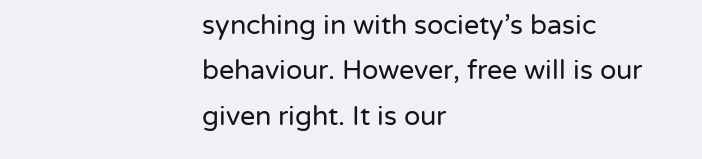synching in with society’s basic behaviour. However, free will is our given right. It is our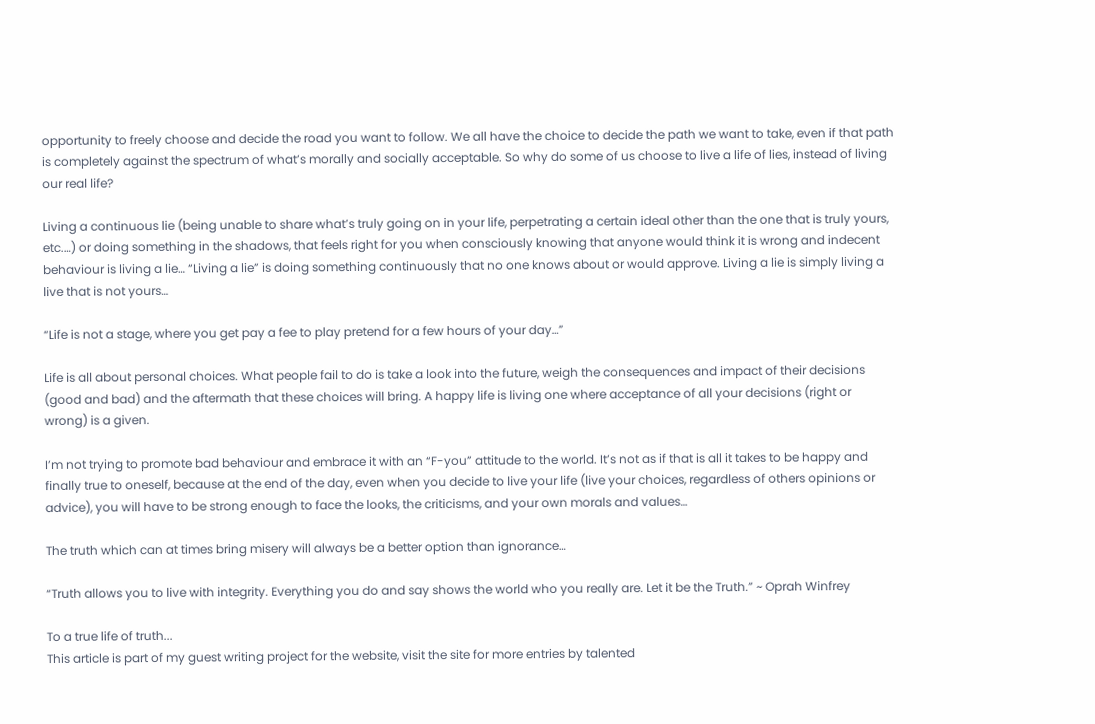opportunity to freely choose and decide the road you want to follow. We all have the choice to decide the path we want to take, even if that path is completely against the spectrum of what’s morally and socially acceptable. So why do some of us choose to live a life of lies, instead of living our real life?

Living a continuous lie (being unable to share what’s truly going on in your life, perpetrating a certain ideal other than the one that is truly yours, etc.…) or doing something in the shadows, that feels right for you when consciously knowing that anyone would think it is wrong and indecent behaviour is living a lie… “Living a lie” is doing something continuously that no one knows about or would approve. Living a lie is simply living a live that is not yours…

“Life is not a stage, where you get pay a fee to play pretend for a few hours of your day…”

Life is all about personal choices. What people fail to do is take a look into the future, weigh the consequences and impact of their decisions (good and bad) and the aftermath that these choices will bring. A happy life is living one where acceptance of all your decisions (right or wrong) is a given.

I’m not trying to promote bad behaviour and embrace it with an “F-you” attitude to the world. It’s not as if that is all it takes to be happy and finally true to oneself, because at the end of the day, even when you decide to live your life (live your choices, regardless of others opinions or advice), you will have to be strong enough to face the looks, the criticisms, and your own morals and values…

The truth which can at times bring misery will always be a better option than ignorance…

“Truth allows you to live with integrity. Everything you do and say shows the world who you really are. Let it be the Truth.” ~ Oprah Winfrey

To a true life of truth...
This article is part of my guest writing project for the website, visit the site for more entries by talented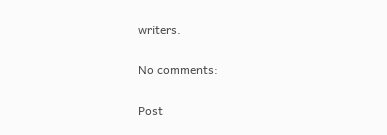writers.

No comments:

Post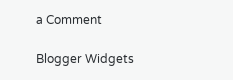a Comment

Blogger Widgets